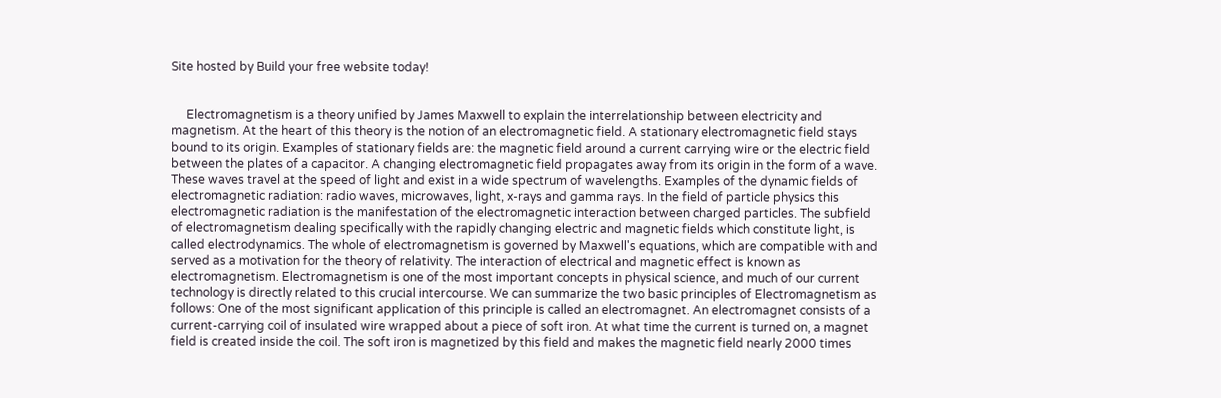Site hosted by Build your free website today!


     Electromagnetism is a theory unified by James Maxwell to explain the interrelationship between electricity and magnetism. At the heart of this theory is the notion of an electromagnetic field. A stationary electromagnetic field stays bound to its origin. Examples of stationary fields are: the magnetic field around a current carrying wire or the electric field between the plates of a capacitor. A changing electromagnetic field propagates away from its origin in the form of a wave. These waves travel at the speed of light and exist in a wide spectrum of wavelengths. Examples of the dynamic fields of electromagnetic radiation: radio waves, microwaves, light, x-rays and gamma rays. In the field of particle physics this electromagnetic radiation is the manifestation of the electromagnetic interaction between charged particles. The subfield of electromagnetism dealing specifically with the rapidly changing electric and magnetic fields which constitute light, is called electrodynamics. The whole of electromagnetism is governed by Maxwell's equations, which are compatible with and served as a motivation for the theory of relativity. The interaction of electrical and magnetic effect is known as electromagnetism. Electromagnetism is one of the most important concepts in physical science, and much of our current technology is directly related to this crucial intercourse. We can summarize the two basic principles of Electromagnetism as follows: One of the most significant application of this principle is called an electromagnet. An electromagnet consists of a current-carrying coil of insulated wire wrapped about a piece of soft iron. At what time the current is turned on, a magnet field is created inside the coil. The soft iron is magnetized by this field and makes the magnetic field nearly 2000 times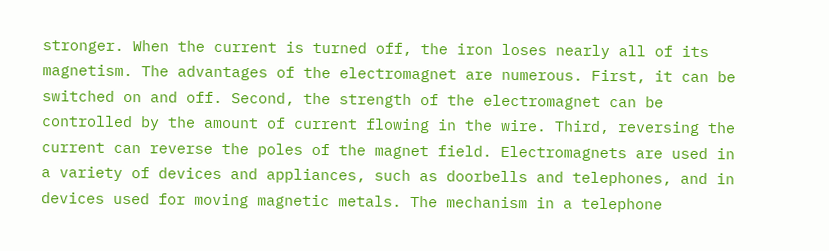stronger. When the current is turned off, the iron loses nearly all of its magnetism. The advantages of the electromagnet are numerous. First, it can be switched on and off. Second, the strength of the electromagnet can be controlled by the amount of current flowing in the wire. Third, reversing the current can reverse the poles of the magnet field. Electromagnets are used in a variety of devices and appliances, such as doorbells and telephones, and in devices used for moving magnetic metals. The mechanism in a telephone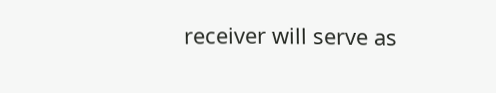receiver will serve as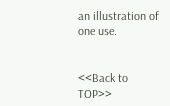an illustration of one use.


<<Back to TOP>>